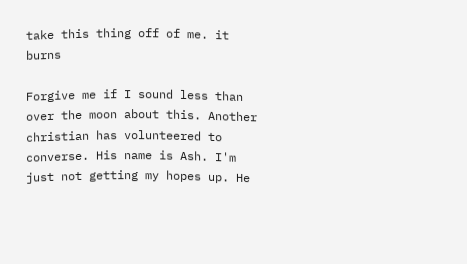take this thing off of me. it burns

Forgive me if I sound less than over the moon about this. Another christian has volunteered to converse. His name is Ash. I'm just not getting my hopes up. He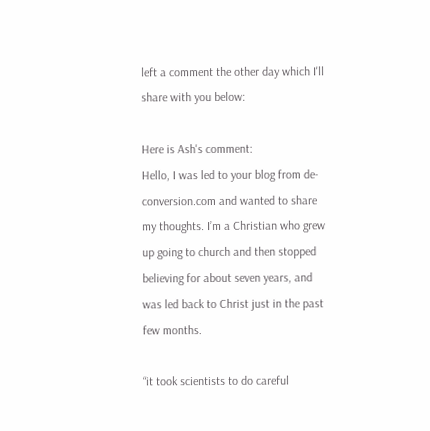left a comment the other day which I'll share with you below:

Here is Ash's comment:
Hello, I was led to your blog from de-conversion.com and wanted to share my thoughts. I’m a Christian who grew up going to church and then stopped believing for about seven years, and was led back to Christ just in the past few months.

“it took scientists to do careful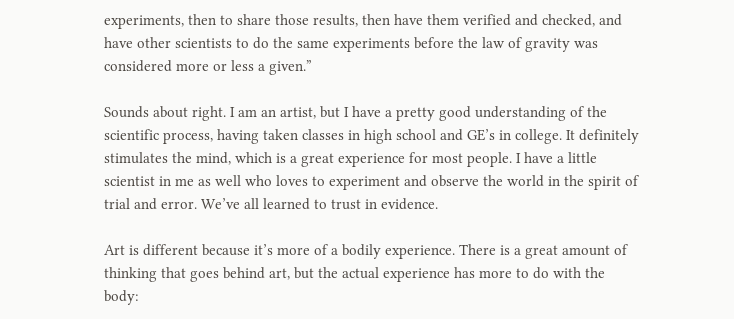experiments, then to share those results, then have them verified and checked, and have other scientists to do the same experiments before the law of gravity was considered more or less a given.”

Sounds about right. I am an artist, but I have a pretty good understanding of the scientific process, having taken classes in high school and GE’s in college. It definitely stimulates the mind, which is a great experience for most people. I have a little scientist in me as well who loves to experiment and observe the world in the spirit of trial and error. We’ve all learned to trust in evidence.

Art is different because it’s more of a bodily experience. There is a great amount of thinking that goes behind art, but the actual experience has more to do with the body: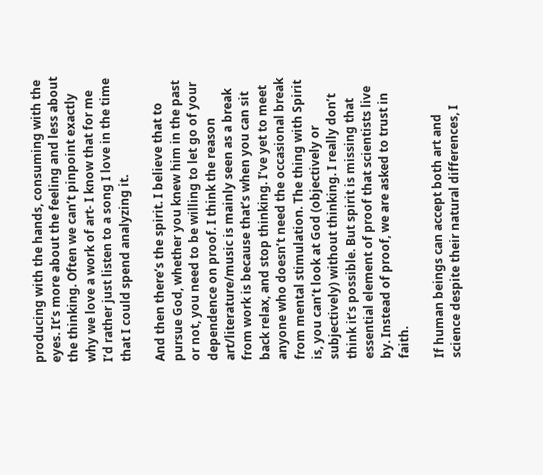producing with the hands, consuming with the eyes. It’s more about the feeling and less about the thinking. Often we can’t pinpoint exactly why we love a work of art- I know that for me I’d rather just listen to a song I love in the time that I could spend analyzing it.

And then there’s the spirit. I believe that to pursue God, whether you knew him in the past or not, you need to be willing to let go of your dependence on proof. I think the reason art/literature/music is mainly seen as a break from work is because that’s when you can sit back relax, and stop thinking. I’ve yet to meet anyone who doesn’t need the occasional break from mental stimulation. The thing with Spirit is, you can’t look at God (objectively or subjectively) without thinking. I really don’t think it’s possible. But spirit is missing that essential element of proof that scientists live by. Instead of proof, we are asked to trust in faith.

If human beings can accept both art and science despite their natural differences, I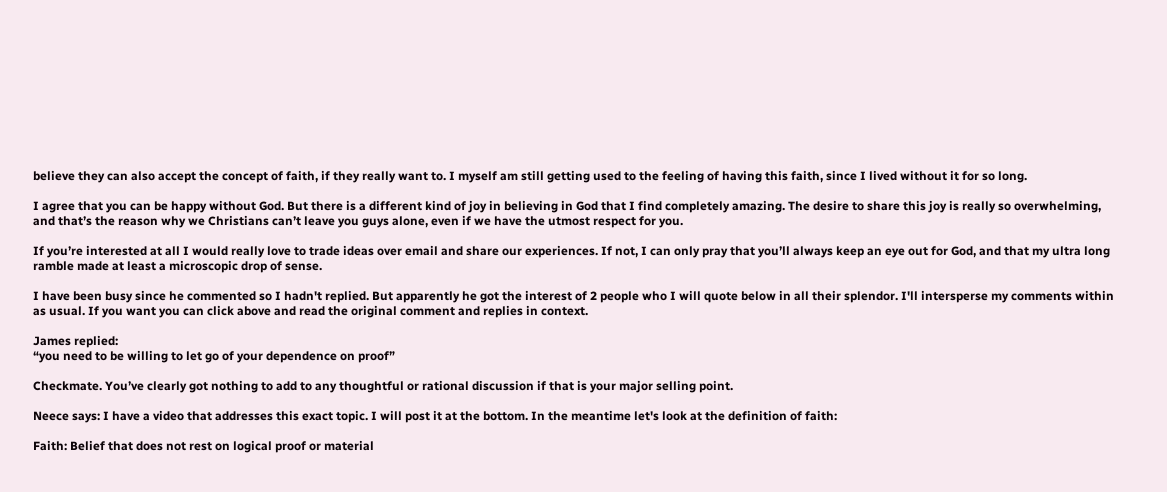believe they can also accept the concept of faith, if they really want to. I myself am still getting used to the feeling of having this faith, since I lived without it for so long.

I agree that you can be happy without God. But there is a different kind of joy in believing in God that I find completely amazing. The desire to share this joy is really so overwhelming, and that’s the reason why we Christians can’t leave you guys alone, even if we have the utmost respect for you.

If you’re interested at all I would really love to trade ideas over email and share our experiences. If not, I can only pray that you’ll always keep an eye out for God, and that my ultra long ramble made at least a microscopic drop of sense.

I have been busy since he commented so I hadn't replied. But apparently he got the interest of 2 people who I will quote below in all their splendor. I'll intersperse my comments within as usual. If you want you can click above and read the original comment and replies in context.

James replied:
“you need to be willing to let go of your dependence on proof”

Checkmate. You’ve clearly got nothing to add to any thoughtful or rational discussion if that is your major selling point.

Neece says: I have a video that addresses this exact topic. I will post it at the bottom. In the meantime let's look at the definition of faith:

Faith: Belief that does not rest on logical proof or material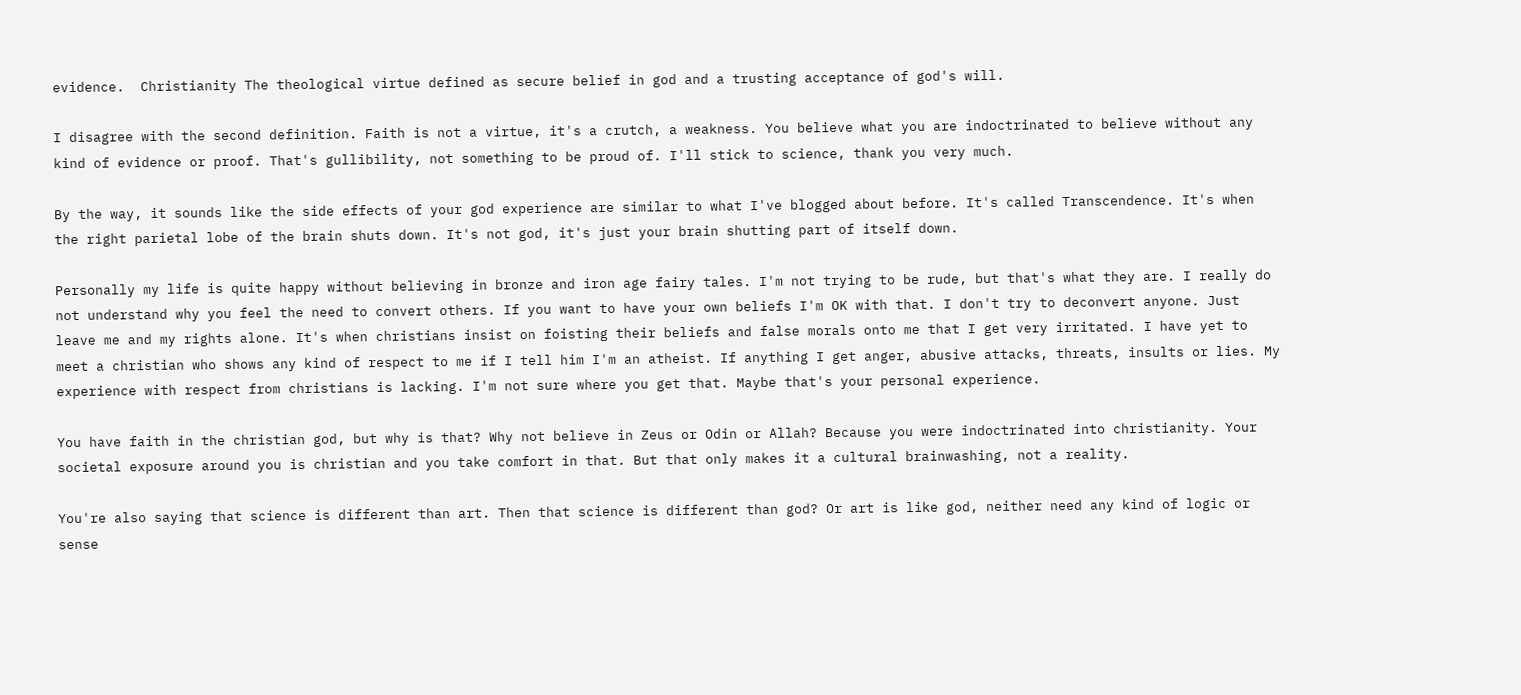evidence.  Christianity The theological virtue defined as secure belief in god and a trusting acceptance of god's will.

I disagree with the second definition. Faith is not a virtue, it's a crutch, a weakness. You believe what you are indoctrinated to believe without any kind of evidence or proof. That's gullibility, not something to be proud of. I'll stick to science, thank you very much.

By the way, it sounds like the side effects of your god experience are similar to what I've blogged about before. It's called Transcendence. It's when the right parietal lobe of the brain shuts down. It's not god, it's just your brain shutting part of itself down.

Personally my life is quite happy without believing in bronze and iron age fairy tales. I'm not trying to be rude, but that's what they are. I really do not understand why you feel the need to convert others. If you want to have your own beliefs I'm OK with that. I don't try to deconvert anyone. Just leave me and my rights alone. It's when christians insist on foisting their beliefs and false morals onto me that I get very irritated. I have yet to meet a christian who shows any kind of respect to me if I tell him I'm an atheist. If anything I get anger, abusive attacks, threats, insults or lies. My experience with respect from christians is lacking. I'm not sure where you get that. Maybe that's your personal experience.

You have faith in the christian god, but why is that? Why not believe in Zeus or Odin or Allah? Because you were indoctrinated into christianity. Your societal exposure around you is christian and you take comfort in that. But that only makes it a cultural brainwashing, not a reality.

You're also saying that science is different than art. Then that science is different than god? Or art is like god, neither need any kind of logic or sense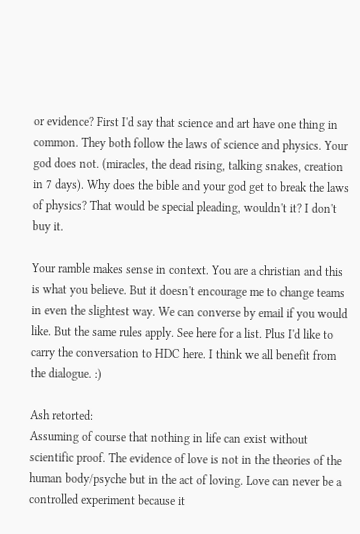or evidence? First I'd say that science and art have one thing in common. They both follow the laws of science and physics. Your god does not. (miracles, the dead rising, talking snakes, creation in 7 days). Why does the bible and your god get to break the laws of physics? That would be special pleading, wouldn't it? I don't buy it.

Your ramble makes sense in context. You are a christian and this is what you believe. But it doesn't encourage me to change teams in even the slightest way. We can converse by email if you would like. But the same rules apply. See here for a list. Plus I'd like to carry the conversation to HDC here. I think we all benefit from the dialogue. :)

Ash retorted:
Assuming of course that nothing in life can exist without scientific proof. The evidence of love is not in the theories of the human body/psyche but in the act of loving. Love can never be a controlled experiment because it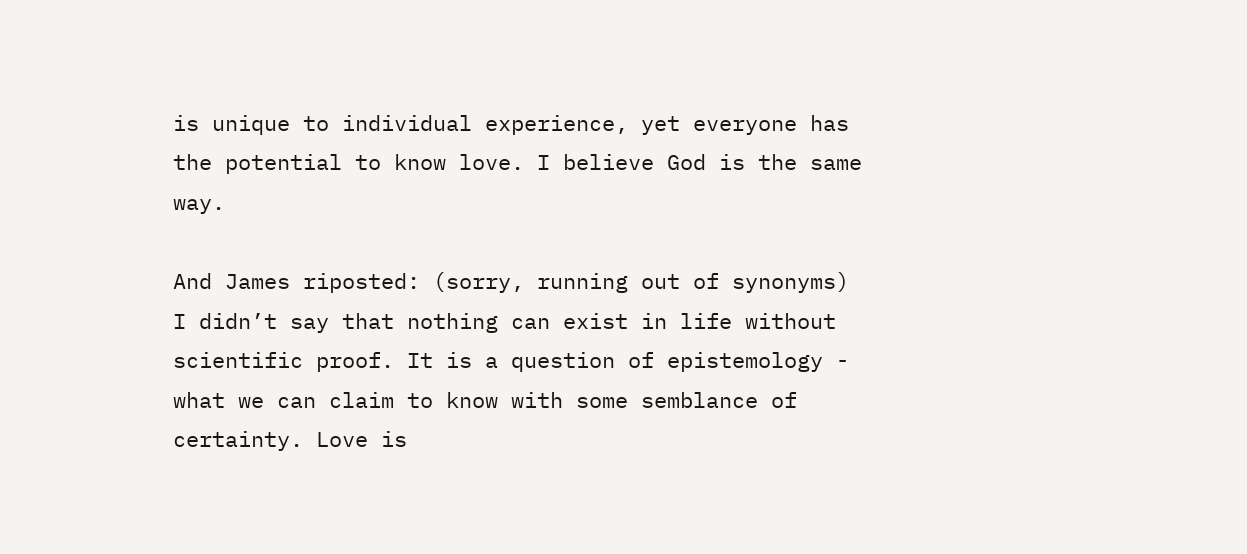is unique to individual experience, yet everyone has the potential to know love. I believe God is the same way.

And James riposted: (sorry, running out of synonyms)
I didn’t say that nothing can exist in life without scientific proof. It is a question of epistemology - what we can claim to know with some semblance of certainty. Love is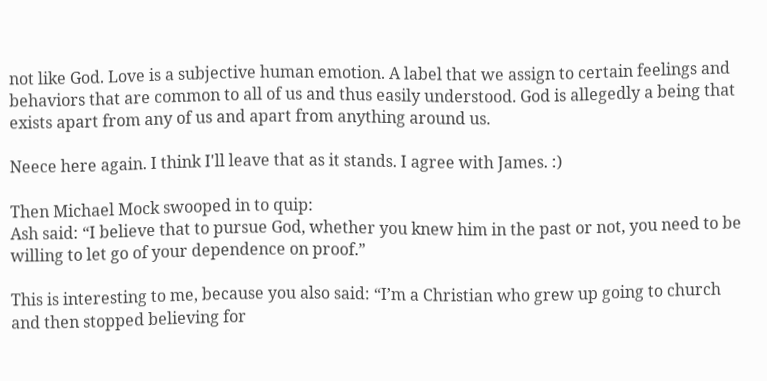not like God. Love is a subjective human emotion. A label that we assign to certain feelings and behaviors that are common to all of us and thus easily understood. God is allegedly a being that exists apart from any of us and apart from anything around us.

Neece here again. I think I'll leave that as it stands. I agree with James. :)

Then Michael Mock swooped in to quip:
Ash said: “I believe that to pursue God, whether you knew him in the past or not, you need to be willing to let go of your dependence on proof.”

This is interesting to me, because you also said: “I’m a Christian who grew up going to church and then stopped believing for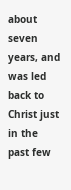about seven years, and was led back to Christ just in the past few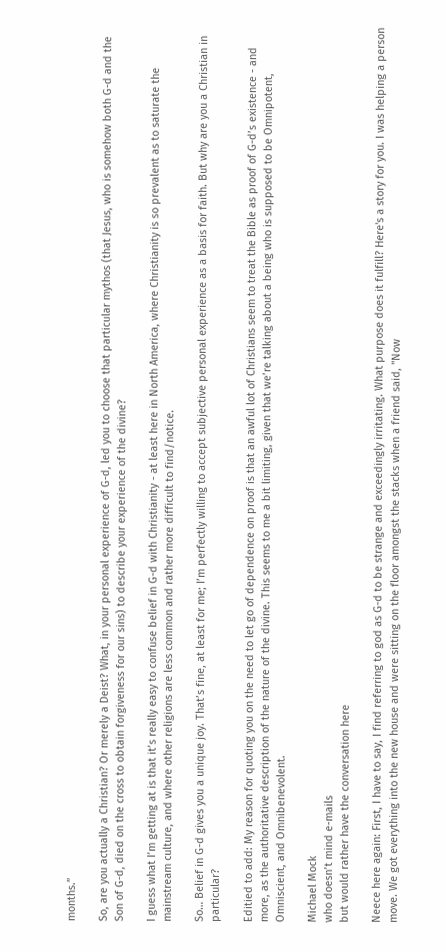months.”

So, are you actually a Christian? Or merely a Deist? What, in your personal experience of G-d, led you to choose that particular mythos (that Jesus, who is somehow both G-d and the Son of G-d, died on the cross to obtain forgiveness for our sins) to describe your experience of the divine?

I guess what I’m getting at is that it’s really easy to confuse belief in G-d with Christianity - at least here in North America, where Christianity is so prevalent as to saturate the mainstream culture, and where other religions are less common and rather more difficult to find/notice.

So… Belief in G-d gives you a unique joy. That’s fine, at least for me; I’m perfectly willing to accept subjective personal experience as a basis for faith. But why are you a Christian in particular?

Editied to add: My reason for quoting you on the need to let go of dependence on proof is that an awful lot of Christians seem to treat the Bible as proof of G-d’s existence - and more, as the authoritative description of the nature of the divine. This seems to me a bit limiting, given that we’re talking about a being who is supposed to be Omnipotent, Omniscient, and Omnibenevolent.

Michael Mock
who doesn’t mind e-mails
but would rather have the conversation here

Neece here again: First, I have to say, I find referring to god as G-d to be strange and exceedingly irritating. What purpose does it fulfill? Here's a story for you. I was helping a person move. We got everything into the new house and were sitting on the floor amongst the stacks when a friend said, "Now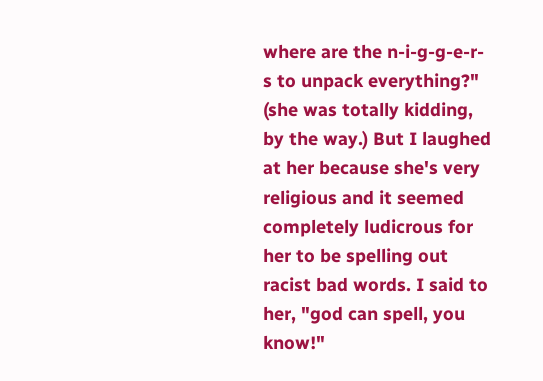where are the n-i-g-g-e-r-s to unpack everything?" (she was totally kidding, by the way.) But I laughed at her because she's very religious and it seemed completely ludicrous for her to be spelling out racist bad words. I said to her, "god can spell, you know!"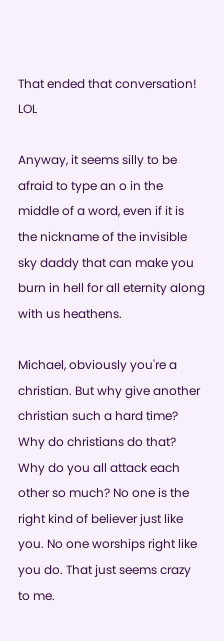That ended that conversation! LOL

Anyway, it seems silly to be afraid to type an o in the middle of a word, even if it is the nickname of the invisible sky daddy that can make you burn in hell for all eternity along with us heathens.

Michael, obviously you're a christian. But why give another christian such a hard time? Why do christians do that? Why do you all attack each other so much? No one is the right kind of believer just like you. No one worships right like you do. That just seems crazy to me.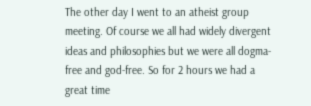The other day I went to an atheist group meeting. Of course we all had widely divergent ideas and philosophies but we were all dogma-free and god-free. So for 2 hours we had a great time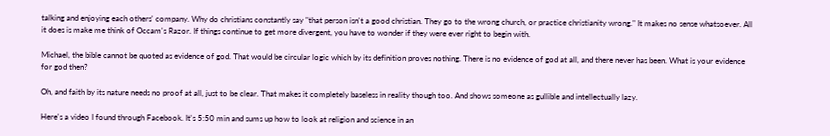talking and enjoying each others' company. Why do christians constantly say "that person isn't a good christian. They go to the wrong church, or practice christianity wrong." It makes no sense whatsoever. All it does is make me think of Occam's Razor. If things continue to get more divergent, you have to wonder if they were ever right to begin with.

Michael, the bible cannot be quoted as evidence of god. That would be circular logic which by its definition proves nothing. There is no evidence of god at all, and there never has been. What is your evidence for god then?

Oh, and faith by its nature needs no proof at all, just to be clear. That makes it completely baseless in reality though too. And shows someone as gullible and intellectually lazy.

Here's a video I found through Facebook. It's 5:50 min and sums up how to look at religion and science in an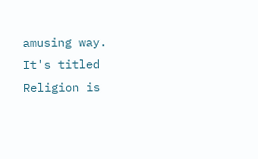amusing way. It's titled Religion is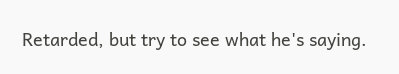Retarded, but try to see what he's saying.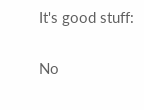It's good stuff:

No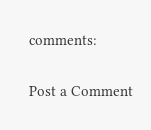comments:

Post a Comment